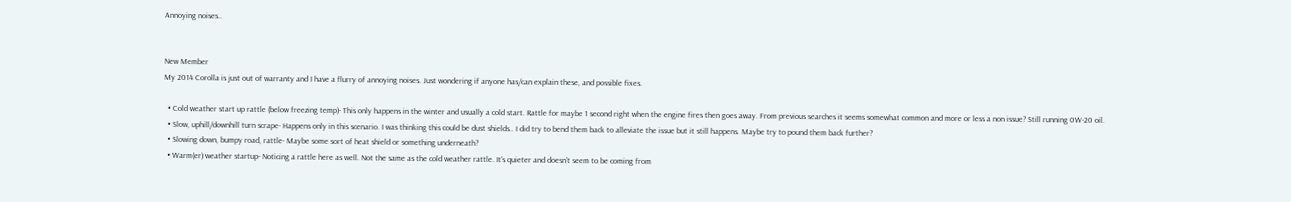Annoying noises..


New Member
My 2014 Corolla is just out of warranty and I have a flurry of annoying noises. Just wondering if anyone has/can explain these, and possible fixes.

  • Cold weather start up rattle (below freezing temp)- This only happens in the winter and usually a cold start. Rattle for maybe 1 second right when the engine fires then goes away. From previous searches it seems somewhat common and more or less a non issue? Still running 0W-20 oil.
  • Slow, uphill/downhill turn scrape- Happens only in this scenario. I was thinking this could be dust shields.. I did try to bend them back to alleviate the issue but it still happens. Maybe try to pound them back further?
  • Slowing down, bumpy road, rattle- Maybe some sort of heat shield or something underneath?
  • Warm(er) weather startup- Noticing a rattle here as well. Not the same as the cold weather rattle. It's quieter and doesn't seem to be coming from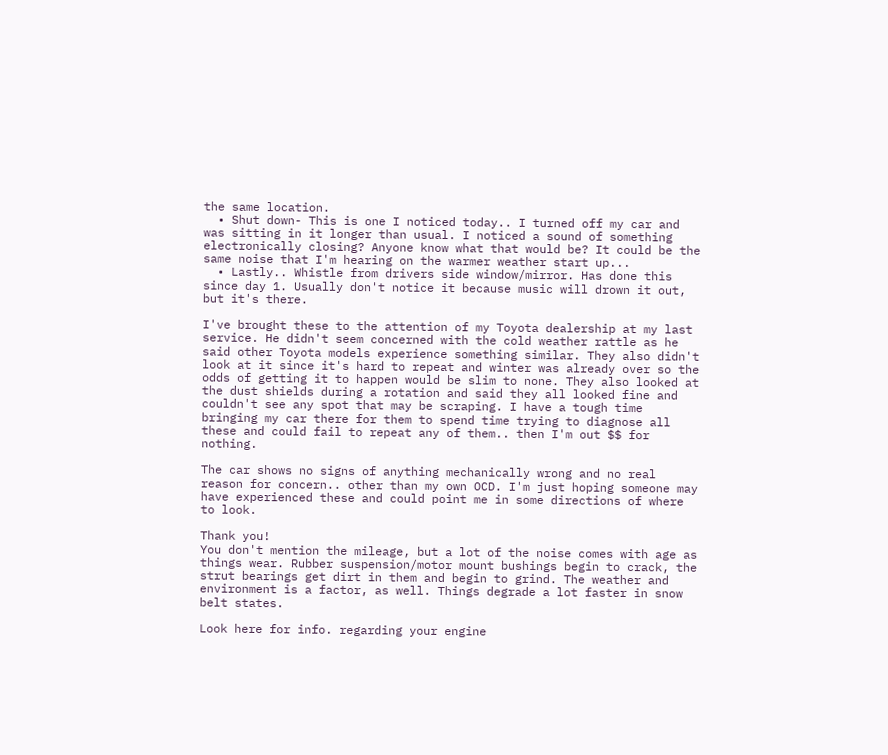the same location.
  • Shut down- This is one I noticed today.. I turned off my car and was sitting in it longer than usual. I noticed a sound of something electronically closing? Anyone know what that would be? It could be the same noise that I'm hearing on the warmer weather start up...
  • Lastly.. Whistle from drivers side window/mirror. Has done this since day 1. Usually don't notice it because music will drown it out, but it's there.

I've brought these to the attention of my Toyota dealership at my last service. He didn't seem concerned with the cold weather rattle as he said other Toyota models experience something similar. They also didn't look at it since it's hard to repeat and winter was already over so the odds of getting it to happen would be slim to none. They also looked at the dust shields during a rotation and said they all looked fine and couldn't see any spot that may be scraping. I have a tough time bringing my car there for them to spend time trying to diagnose all these and could fail to repeat any of them.. then I'm out $$ for nothing.

The car shows no signs of anything mechanically wrong and no real reason for concern.. other than my own OCD. I'm just hoping someone may have experienced these and could point me in some directions of where to look.

Thank you!
You don't mention the mileage, but a lot of the noise comes with age as things wear. Rubber suspension/motor mount bushings begin to crack, the strut bearings get dirt in them and begin to grind. The weather and environment is a factor, as well. Things degrade a lot faster in snow belt states.

Look here for info. regarding your engine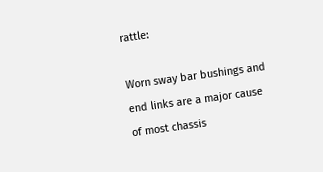rattle:

Worn sway bar bushings and end links are a major cause of most chassis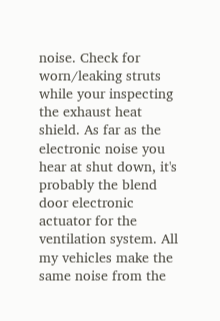noise. Check for worn/leaking struts while your inspecting the exhaust heat shield. As far as the electronic noise you hear at shut down, it's probably the blend door electronic actuator for the ventilation system. All my vehicles make the same noise from the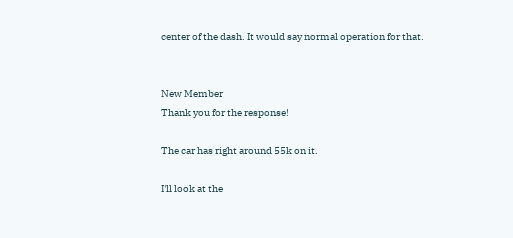center of the dash. It would say normal operation for that.


New Member
Thank you for the response!

The car has right around 55k on it.

I'll look at the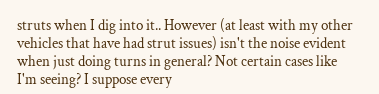struts when I dig into it.. However (at least with my other vehicles that have had strut issues) isn't the noise evident when just doing turns in general? Not certain cases like I'm seeing? I suppose every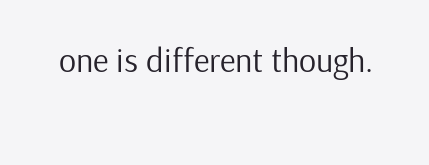one is different though.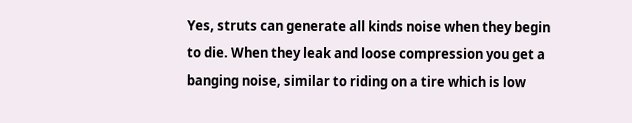Yes, struts can generate all kinds noise when they begin to die. When they leak and loose compression you get a banging noise, similar to riding on a tire which is low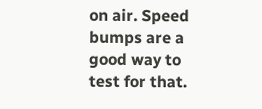on air. Speed bumps are a good way to test for that.